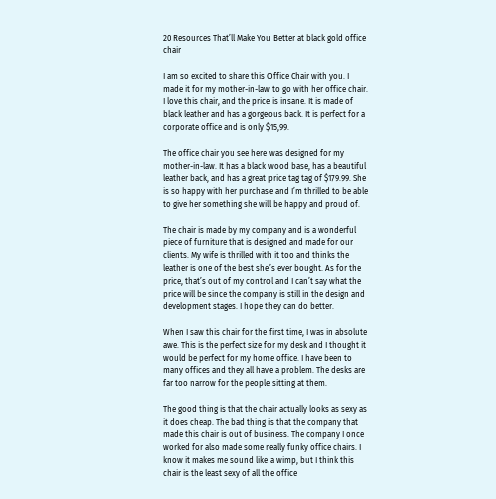20 Resources That’ll Make You Better at black gold office chair

I am so excited to share this Office Chair with you. I made it for my mother-in-law to go with her office chair. I love this chair, and the price is insane. It is made of black leather and has a gorgeous back. It is perfect for a corporate office and is only $15,99.

The office chair you see here was designed for my mother-in-law. It has a black wood base, has a beautiful leather back, and has a great price tag tag of $179.99. She is so happy with her purchase and I’m thrilled to be able to give her something she will be happy and proud of.

The chair is made by my company and is a wonderful piece of furniture that is designed and made for our clients. My wife is thrilled with it too and thinks the leather is one of the best she’s ever bought. As for the price, that’s out of my control and I can’t say what the price will be since the company is still in the design and development stages. I hope they can do better.

When I saw this chair for the first time, I was in absolute awe. This is the perfect size for my desk and I thought it would be perfect for my home office. I have been to many offices and they all have a problem. The desks are far too narrow for the people sitting at them.

The good thing is that the chair actually looks as sexy as it does cheap. The bad thing is that the company that made this chair is out of business. The company I once worked for also made some really funky office chairs. I know it makes me sound like a wimp, but I think this chair is the least sexy of all the office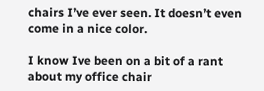chairs I’ve ever seen. It doesn’t even come in a nice color.

I know Ive been on a bit of a rant about my office chair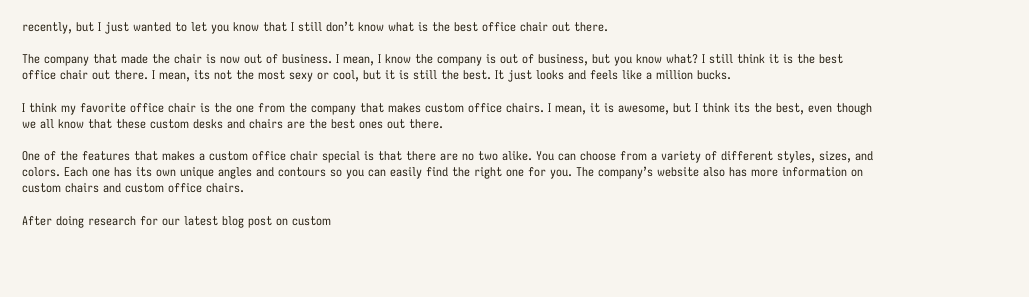recently, but I just wanted to let you know that I still don’t know what is the best office chair out there.

The company that made the chair is now out of business. I mean, I know the company is out of business, but you know what? I still think it is the best office chair out there. I mean, its not the most sexy or cool, but it is still the best. It just looks and feels like a million bucks.

I think my favorite office chair is the one from the company that makes custom office chairs. I mean, it is awesome, but I think its the best, even though we all know that these custom desks and chairs are the best ones out there.

One of the features that makes a custom office chair special is that there are no two alike. You can choose from a variety of different styles, sizes, and colors. Each one has its own unique angles and contours so you can easily find the right one for you. The company’s website also has more information on custom chairs and custom office chairs.

After doing research for our latest blog post on custom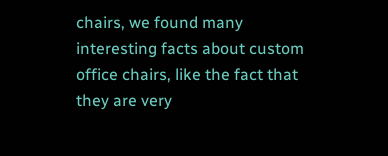chairs, we found many interesting facts about custom office chairs, like the fact that they are very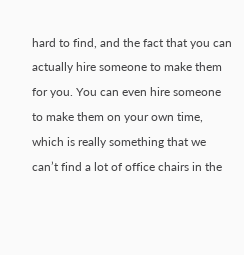hard to find, and the fact that you can actually hire someone to make them for you. You can even hire someone to make them on your own time, which is really something that we can’t find a lot of office chairs in the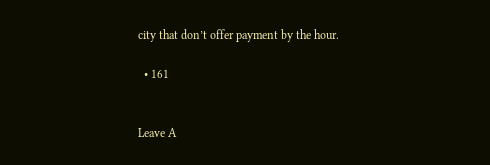city that don’t offer payment by the hour.

  • 161


Leave A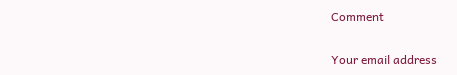Comment

Your email address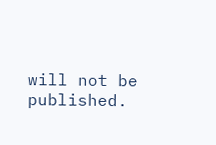will not be published.